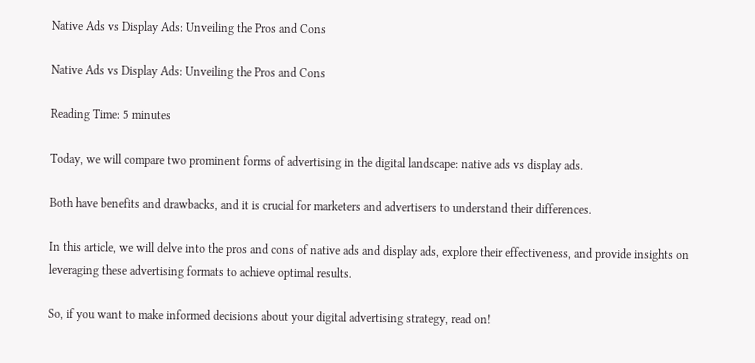Native Ads vs Display Ads: Unveiling the Pros and Cons

Native Ads vs Display Ads: Unveiling the Pros and Cons

Reading Time: 5 minutes

Today, we will compare two prominent forms of advertising in the digital landscape: native ads vs display ads.

Both have benefits and drawbacks, and it is crucial for marketers and advertisers to understand their differences.

In this article, we will delve into the pros and cons of native ads and display ads, explore their effectiveness, and provide insights on leveraging these advertising formats to achieve optimal results.

So, if you want to make informed decisions about your digital advertising strategy, read on!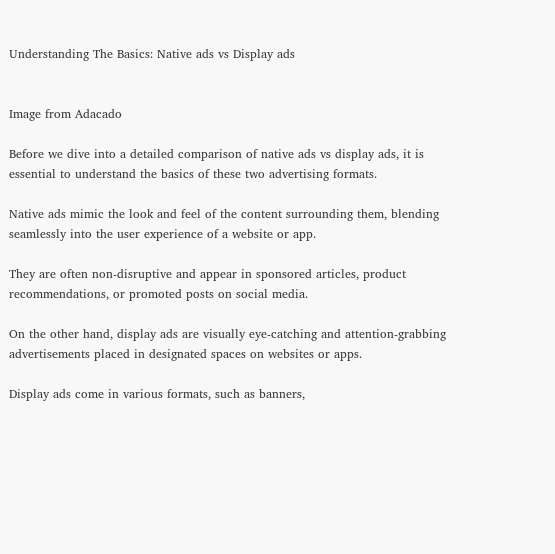Understanding The Basics: Native ads vs Display ads


Image from Adacado

Before we dive into a detailed comparison of native ads vs display ads, it is essential to understand the basics of these two advertising formats.

Native ads mimic the look and feel of the content surrounding them, blending seamlessly into the user experience of a website or app.

They are often non-disruptive and appear in sponsored articles, product recommendations, or promoted posts on social media.

On the other hand, display ads are visually eye-catching and attention-grabbing advertisements placed in designated spaces on websites or apps.

Display ads come in various formats, such as banners,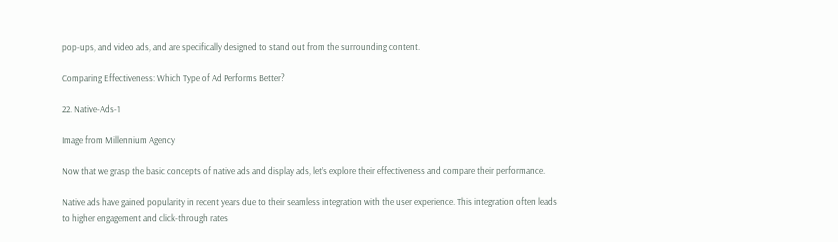pop-ups, and video ads, and are specifically designed to stand out from the surrounding content.

Comparing Effectiveness: Which Type of Ad Performs Better?

22. Native-Ads-1

Image from Millennium Agency

Now that we grasp the basic concepts of native ads and display ads, let’s explore their effectiveness and compare their performance.

Native ads have gained popularity in recent years due to their seamless integration with the user experience. This integration often leads to higher engagement and click-through rates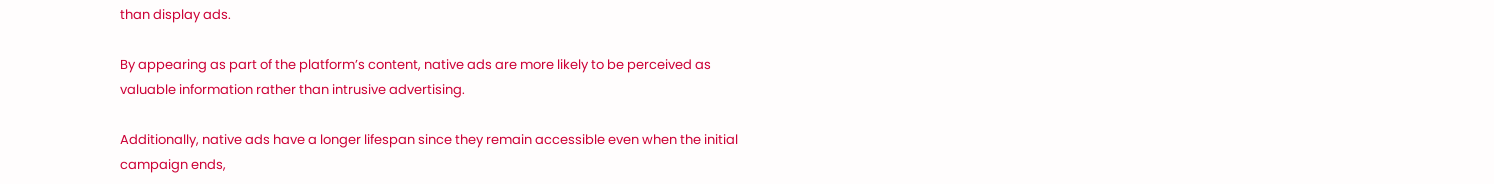than display ads.

By appearing as part of the platform’s content, native ads are more likely to be perceived as valuable information rather than intrusive advertising.

Additionally, native ads have a longer lifespan since they remain accessible even when the initial campaign ends,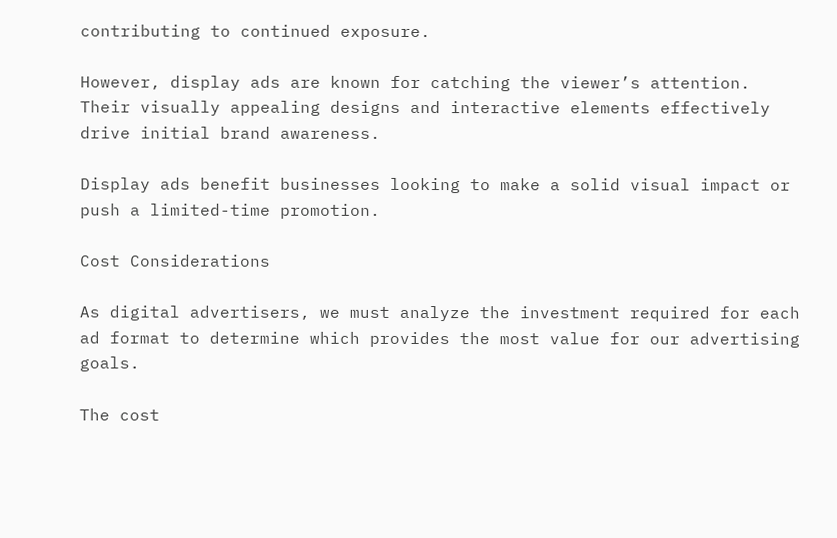contributing to continued exposure.

However, display ads are known for catching the viewer’s attention. Their visually appealing designs and interactive elements effectively drive initial brand awareness.

Display ads benefit businesses looking to make a solid visual impact or push a limited-time promotion.

Cost Considerations

As digital advertisers, we must analyze the investment required for each ad format to determine which provides the most value for our advertising goals.

The cost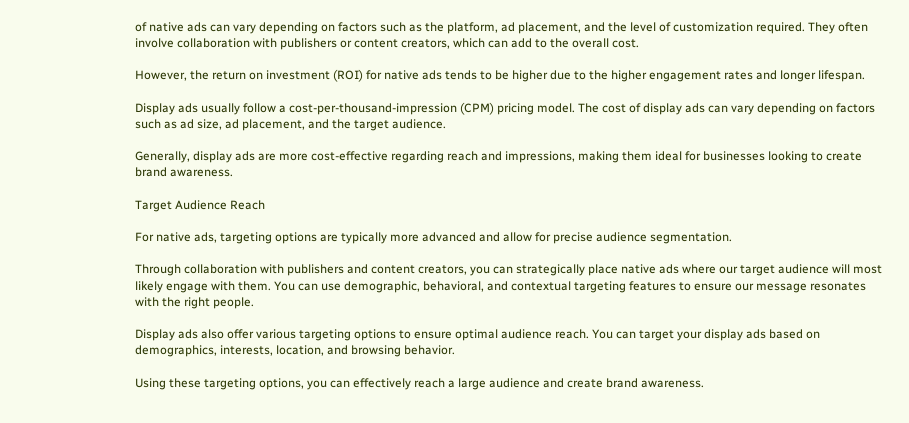of native ads can vary depending on factors such as the platform, ad placement, and the level of customization required. They often involve collaboration with publishers or content creators, which can add to the overall cost.

However, the return on investment (ROI) for native ads tends to be higher due to the higher engagement rates and longer lifespan.

Display ads usually follow a cost-per-thousand-impression (CPM) pricing model. The cost of display ads can vary depending on factors such as ad size, ad placement, and the target audience.

Generally, display ads are more cost-effective regarding reach and impressions, making them ideal for businesses looking to create brand awareness.

Target Audience Reach

For native ads, targeting options are typically more advanced and allow for precise audience segmentation.

Through collaboration with publishers and content creators, you can strategically place native ads where our target audience will most likely engage with them. You can use demographic, behavioral, and contextual targeting features to ensure our message resonates with the right people.

Display ads also offer various targeting options to ensure optimal audience reach. You can target your display ads based on demographics, interests, location, and browsing behavior.

Using these targeting options, you can effectively reach a large audience and create brand awareness.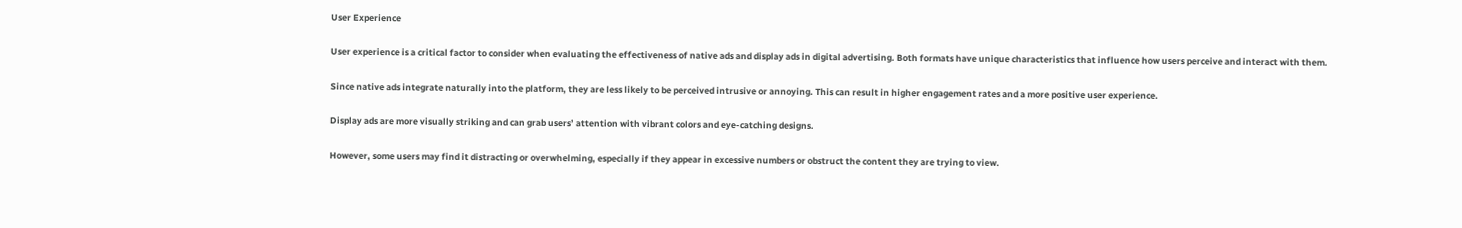User Experience

User experience is a critical factor to consider when evaluating the effectiveness of native ads and display ads in digital advertising. Both formats have unique characteristics that influence how users perceive and interact with them.

Since native ads integrate naturally into the platform, they are less likely to be perceived intrusive or annoying. This can result in higher engagement rates and a more positive user experience.

Display ads are more visually striking and can grab users’ attention with vibrant colors and eye-catching designs.

However, some users may find it distracting or overwhelming, especially if they appear in excessive numbers or obstruct the content they are trying to view.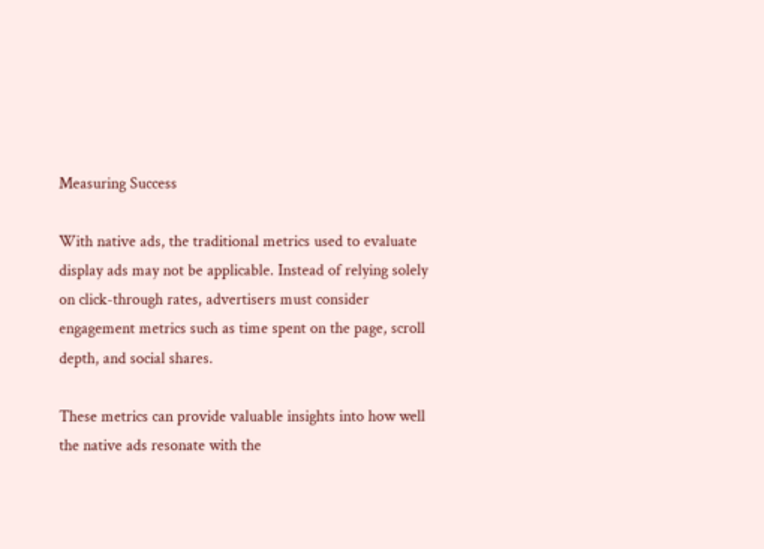Measuring Success

With native ads, the traditional metrics used to evaluate display ads may not be applicable. Instead of relying solely on click-through rates, advertisers must consider engagement metrics such as time spent on the page, scroll depth, and social shares.

These metrics can provide valuable insights into how well the native ads resonate with the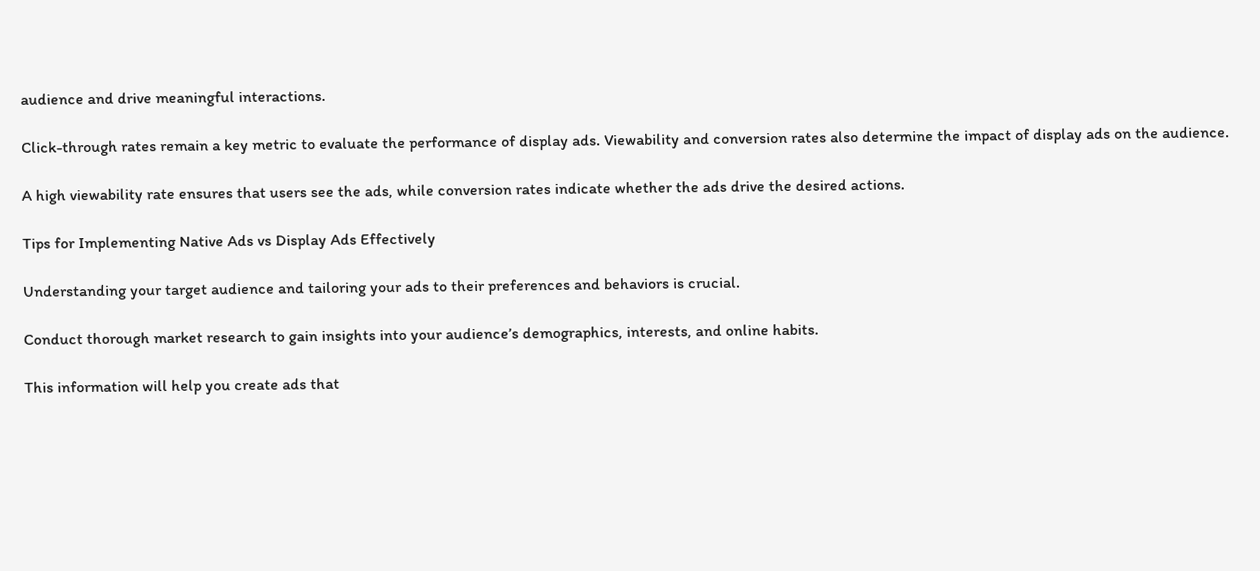audience and drive meaningful interactions.

Click-through rates remain a key metric to evaluate the performance of display ads. Viewability and conversion rates also determine the impact of display ads on the audience.

A high viewability rate ensures that users see the ads, while conversion rates indicate whether the ads drive the desired actions.

Tips for Implementing Native Ads vs Display Ads Effectively

Understanding your target audience and tailoring your ads to their preferences and behaviors is crucial.

Conduct thorough market research to gain insights into your audience’s demographics, interests, and online habits.

This information will help you create ads that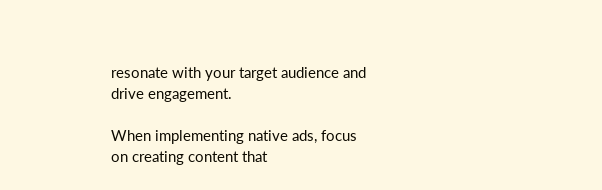resonate with your target audience and drive engagement.

When implementing native ads, focus on creating content that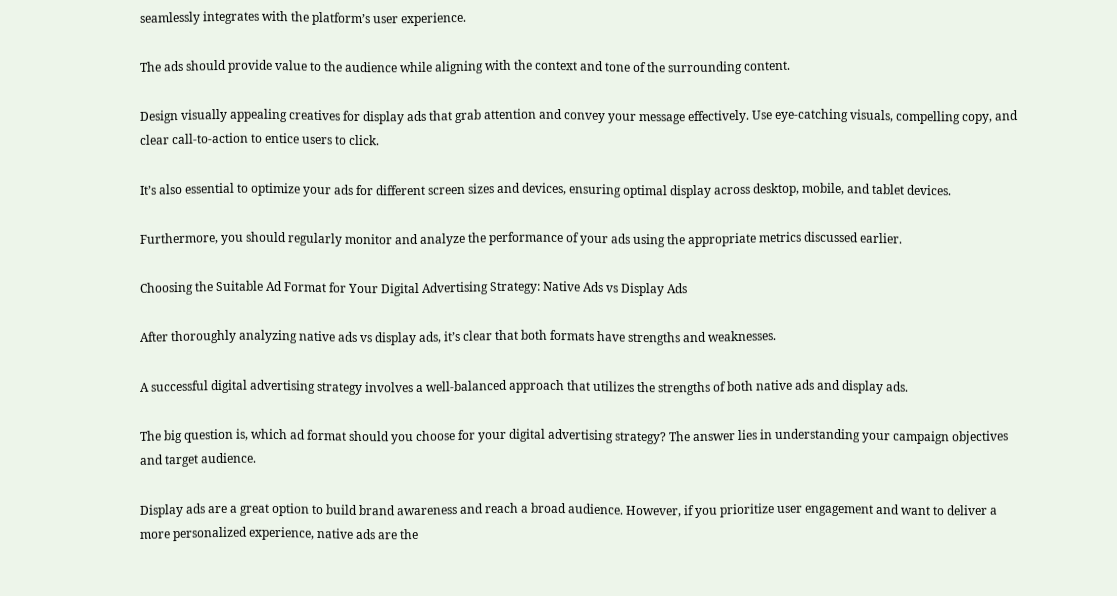seamlessly integrates with the platform’s user experience.

The ads should provide value to the audience while aligning with the context and tone of the surrounding content.

Design visually appealing creatives for display ads that grab attention and convey your message effectively. Use eye-catching visuals, compelling copy, and clear call-to-action to entice users to click.

It’s also essential to optimize your ads for different screen sizes and devices, ensuring optimal display across desktop, mobile, and tablet devices.

Furthermore, you should regularly monitor and analyze the performance of your ads using the appropriate metrics discussed earlier.

Choosing the Suitable Ad Format for Your Digital Advertising Strategy: Native Ads vs Display Ads

After thoroughly analyzing native ads vs display ads, it’s clear that both formats have strengths and weaknesses.

A successful digital advertising strategy involves a well-balanced approach that utilizes the strengths of both native ads and display ads.

The big question is, which ad format should you choose for your digital advertising strategy? The answer lies in understanding your campaign objectives and target audience.

Display ads are a great option to build brand awareness and reach a broad audience. However, if you prioritize user engagement and want to deliver a more personalized experience, native ads are the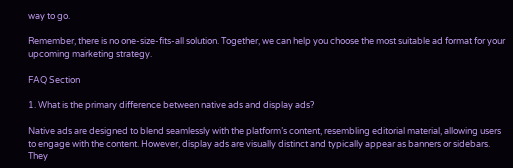way to go.

Remember, there is no one-size-fits-all solution. Together, we can help you choose the most suitable ad format for your upcoming marketing strategy.

FAQ Section

1. What is the primary difference between native ads and display ads?

Native ads are designed to blend seamlessly with the platform’s content, resembling editorial material, allowing users to engage with the content. However, display ads are visually distinct and typically appear as banners or sidebars. They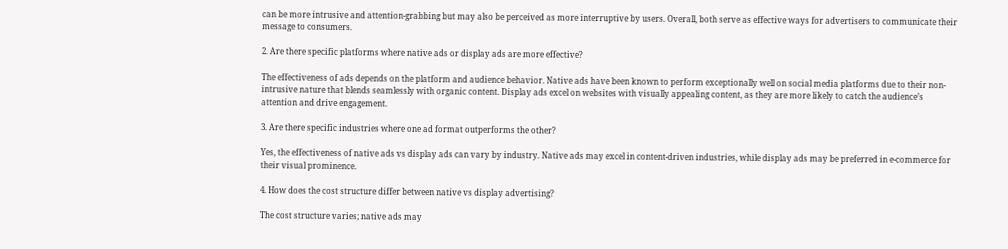can be more intrusive and attention-grabbing but may also be perceived as more interruptive by users. Overall, both serve as effective ways for advertisers to communicate their message to consumers.

2. Are there specific platforms where native ads or display ads are more effective?

The effectiveness of ads depends on the platform and audience behavior. Native ads have been known to perform exceptionally well on social media platforms due to their non-intrusive nature that blends seamlessly with organic content. Display ads excel on websites with visually appealing content, as they are more likely to catch the audience’s attention and drive engagement.

3. Are there specific industries where one ad format outperforms the other?

Yes, the effectiveness of native ads vs display ads can vary by industry. Native ads may excel in content-driven industries, while display ads may be preferred in e-commerce for their visual prominence.

4. How does the cost structure differ between native vs display advertising?

The cost structure varies; native ads may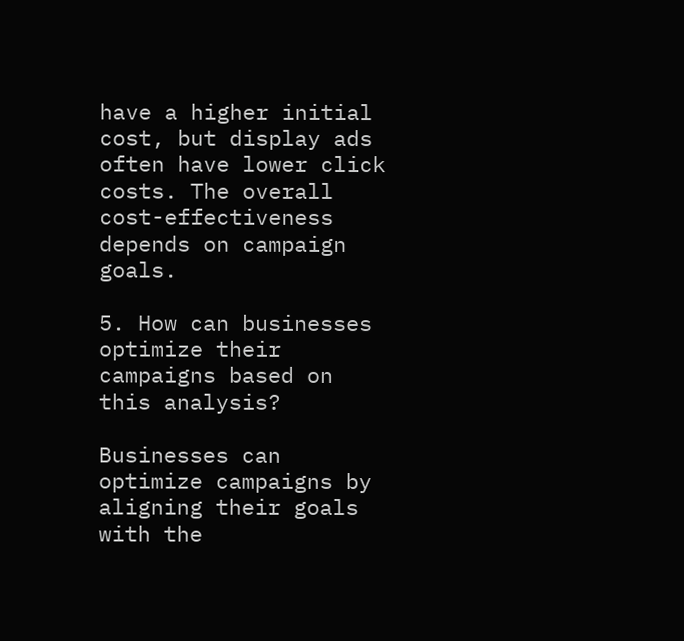have a higher initial cost, but display ads often have lower click costs. The overall cost-effectiveness depends on campaign goals.

5. How can businesses optimize their campaigns based on this analysis?

Businesses can optimize campaigns by aligning their goals with the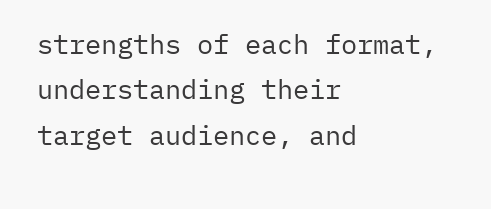strengths of each format, understanding their target audience, and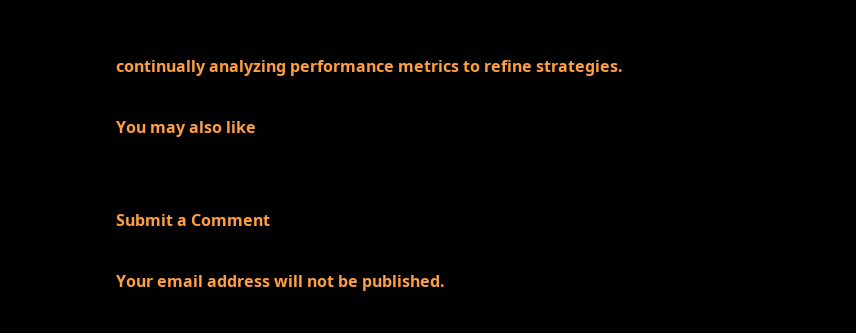continually analyzing performance metrics to refine strategies.

You may also like


Submit a Comment

Your email address will not be published.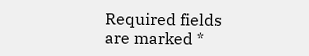Required fields are marked *